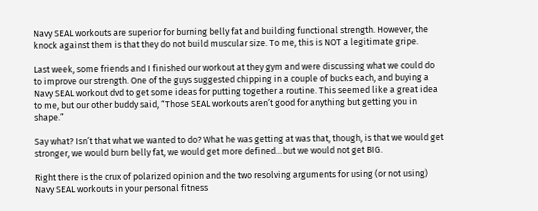Navy SEAL workouts are superior for burning belly fat and building functional strength. However, the knock against them is that they do not build muscular size. To me, this is NOT a legitimate gripe.

Last week, some friends and I finished our workout at they gym and were discussing what we could do to improve our strength. One of the guys suggested chipping in a couple of bucks each, and buying a Navy SEAL workout dvd to get some ideas for putting together a routine. This seemed like a great idea to me, but our other buddy said, “Those SEAL workouts aren’t good for anything but getting you in shape.”

Say what? Isn’t that what we wanted to do? What he was getting at was that, though, is that we would get stronger, we would burn belly fat, we would get more defined…but we would not get BIG.

Right there is the crux of polarized opinion and the two resolving arguments for using (or not using) Navy SEAL workouts in your personal fitness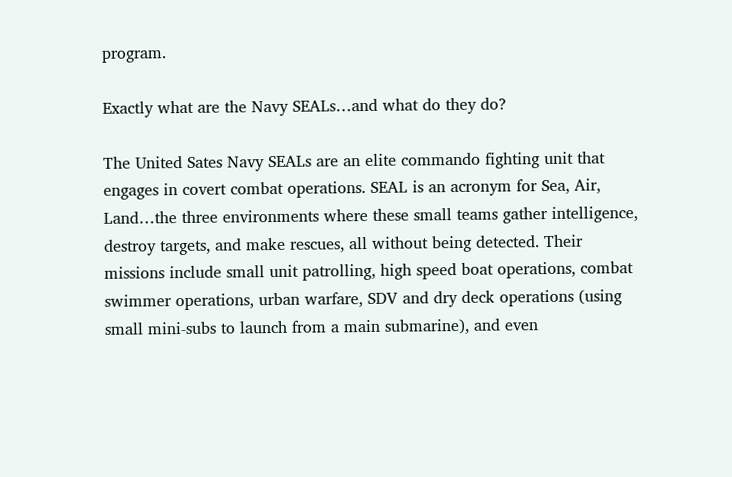program.

Exactly what are the Navy SEALs…and what do they do?

The United Sates Navy SEALs are an elite commando fighting unit that engages in covert combat operations. SEAL is an acronym for Sea, Air, Land…the three environments where these small teams gather intelligence, destroy targets, and make rescues, all without being detected. Their missions include small unit patrolling, high speed boat operations, combat swimmer operations, urban warfare, SDV and dry deck operations (using small mini-subs to launch from a main submarine), and even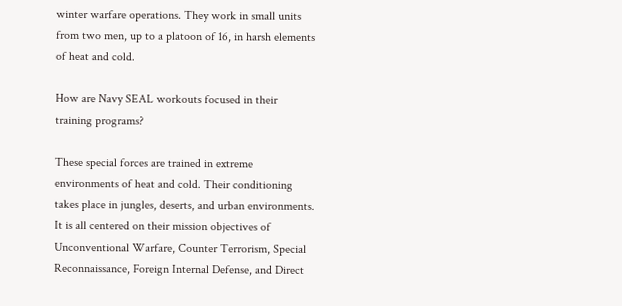winter warfare operations. They work in small units from two men, up to a platoon of 16, in harsh elements of heat and cold.

How are Navy SEAL workouts focused in their training programs?

These special forces are trained in extreme environments of heat and cold. Their conditioning takes place in jungles, deserts, and urban environments. It is all centered on their mission objectives of Unconventional Warfare, Counter Terrorism, Special Reconnaissance, Foreign Internal Defense, and Direct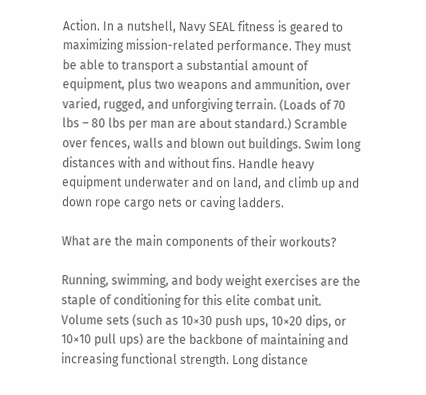Action. In a nutshell, Navy SEAL fitness is geared to maximizing mission-related performance. They must be able to transport a substantial amount of equipment, plus two weapons and ammunition, over varied, rugged, and unforgiving terrain. (Loads of 70 lbs – 80 lbs per man are about standard.) Scramble over fences, walls and blown out buildings. Swim long distances with and without fins. Handle heavy equipment underwater and on land, and climb up and down rope cargo nets or caving ladders.

What are the main components of their workouts?

Running, swimming, and body weight exercises are the staple of conditioning for this elite combat unit. Volume sets (such as 10×30 push ups, 10×20 dips, or 10×10 pull ups) are the backbone of maintaining and increasing functional strength. Long distance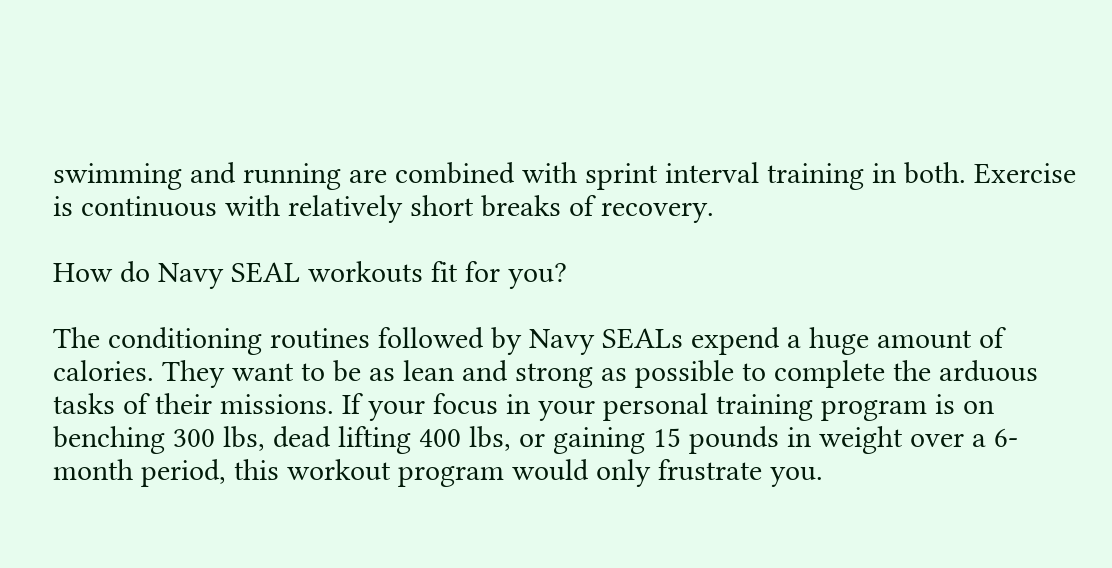swimming and running are combined with sprint interval training in both. Exercise is continuous with relatively short breaks of recovery.

How do Navy SEAL workouts fit for you?

The conditioning routines followed by Navy SEALs expend a huge amount of calories. They want to be as lean and strong as possible to complete the arduous tasks of their missions. If your focus in your personal training program is on benching 300 lbs, dead lifting 400 lbs, or gaining 15 pounds in weight over a 6-month period, this workout program would only frustrate you.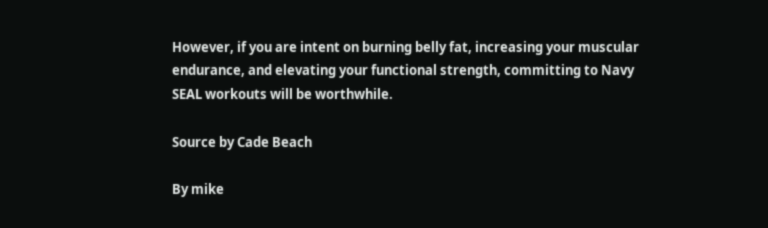However, if you are intent on burning belly fat, increasing your muscular endurance, and elevating your functional strength, committing to Navy SEAL workouts will be worthwhile.

Source by Cade Beach

By mike